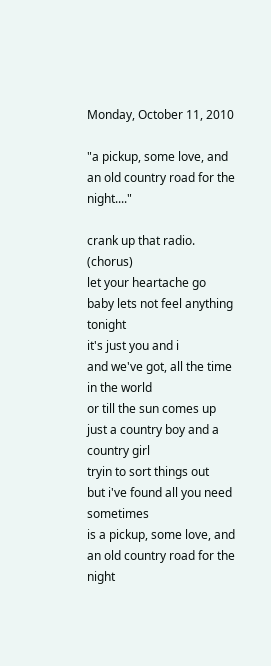Monday, October 11, 2010

"a pickup, some love, and an old country road for the night...."

crank up that radio.                   (chorus)
let your heartache go
baby lets not feel anything tonight
it's just you and i
and we've got, all the time in the world
or till the sun comes up
just a country boy and a country girl
tryin to sort things out
but i've found all you need sometimes
is a pickup, some love, and an old country road for the night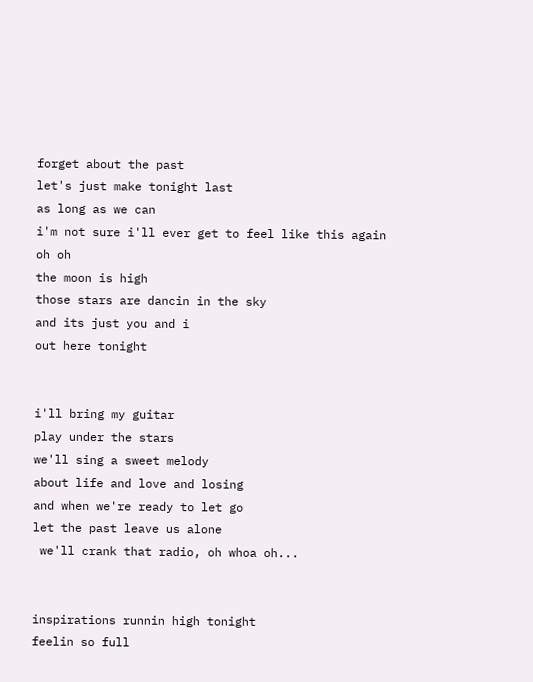forget about the past
let's just make tonight last
as long as we can
i'm not sure i'll ever get to feel like this again
oh oh
the moon is high
those stars are dancin in the sky
and its just you and i
out here tonight


i'll bring my guitar
play under the stars
we'll sing a sweet melody
about life and love and losing
and when we're ready to let go
let the past leave us alone
 we'll crank that radio, oh whoa oh...


inspirations runnin high tonight
feelin so full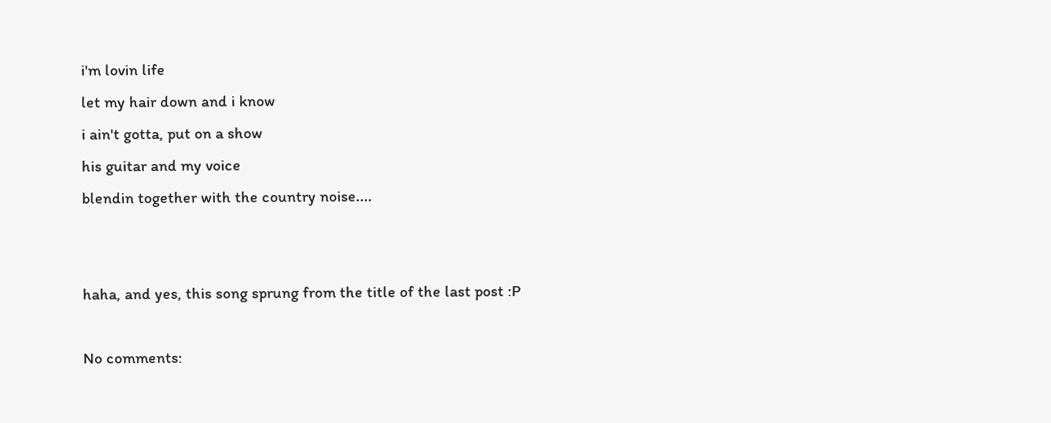i'm lovin life
let my hair down and i know
i ain't gotta, put on a show
his guitar and my voice
blendin together with the country noise....


haha, and yes, this song sprung from the title of the last post :P

No comments: